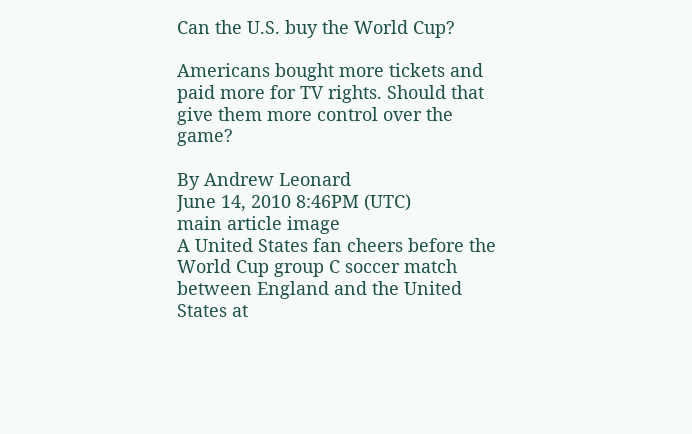Can the U.S. buy the World Cup?

Americans bought more tickets and paid more for TV rights. Should that give them more control over the game?

By Andrew Leonard
June 14, 2010 8:46PM (UTC)
main article image
A United States fan cheers before the World Cup group C soccer match between England and the United States at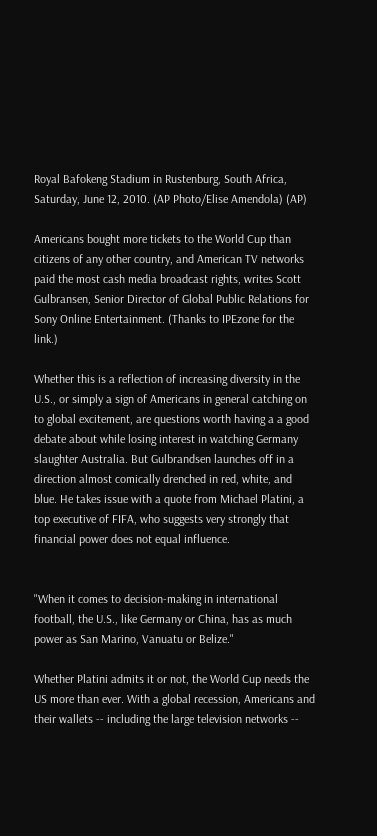Royal Bafokeng Stadium in Rustenburg, South Africa, Saturday, June 12, 2010. (AP Photo/Elise Amendola) (AP)

Americans bought more tickets to the World Cup than citizens of any other country, and American TV networks paid the most cash media broadcast rights, writes Scott Gulbransen, Senior Director of Global Public Relations for Sony Online Entertainment. (Thanks to IPEzone for the link.)

Whether this is a reflection of increasing diversity in the U.S., or simply a sign of Americans in general catching on to global excitement, are questions worth having a a good debate about while losing interest in watching Germany slaughter Australia. But Gulbrandsen launches off in a direction almost comically drenched in red, white, and blue. He takes issue with a quote from Michael Platini, a top executive of FIFA, who suggests very strongly that financial power does not equal influence.


"When it comes to decision-making in international football, the U.S., like Germany or China, has as much power as San Marino, Vanuatu or Belize."

Whether Platini admits it or not, the World Cup needs the US more than ever. With a global recession, Americans and their wallets -- including the large television networks --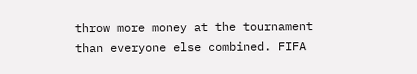throw more money at the tournament than everyone else combined. FIFA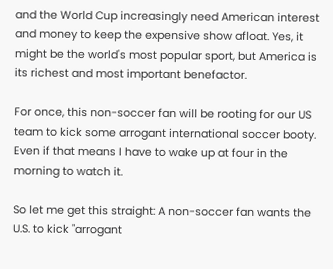and the World Cup increasingly need American interest and money to keep the expensive show afloat. Yes, it might be the world's most popular sport, but America is its richest and most important benefactor.

For once, this non-soccer fan will be rooting for our US team to kick some arrogant international soccer booty. Even if that means I have to wake up at four in the morning to watch it.

So let me get this straight: A non-soccer fan wants the U.S. to kick "arrogant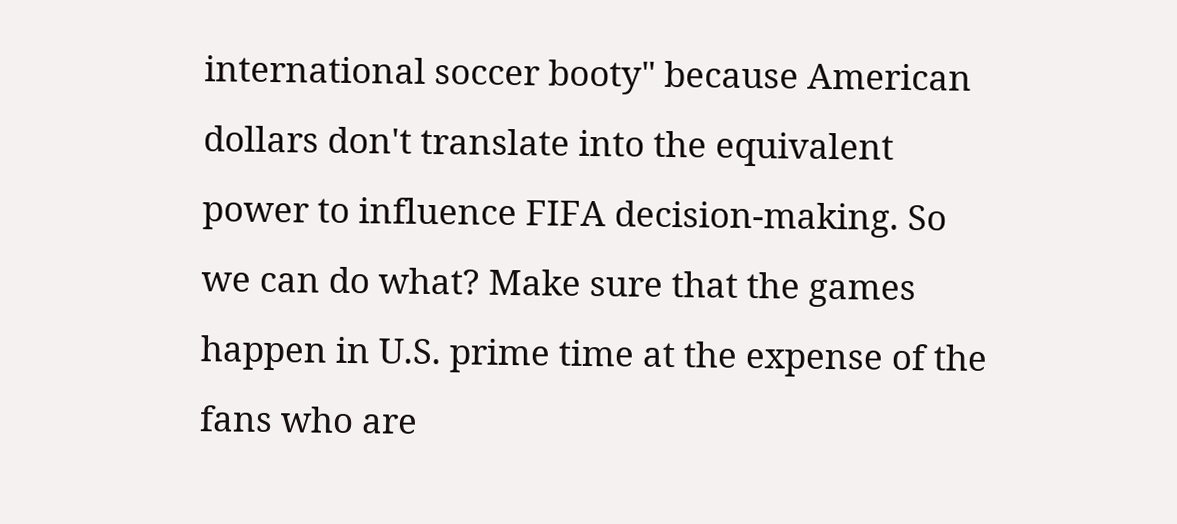international soccer booty" because American dollars don't translate into the equivalent power to influence FIFA decision-making. So we can do what? Make sure that the games happen in U.S. prime time at the expense of the fans who are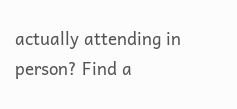actually attending in person? Find a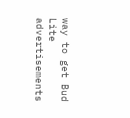way to get Bud Lite advertisements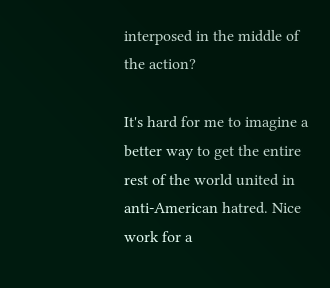interposed in the middle of the action?

It's hard for me to imagine a better way to get the entire rest of the world united in anti-American hatred. Nice work for a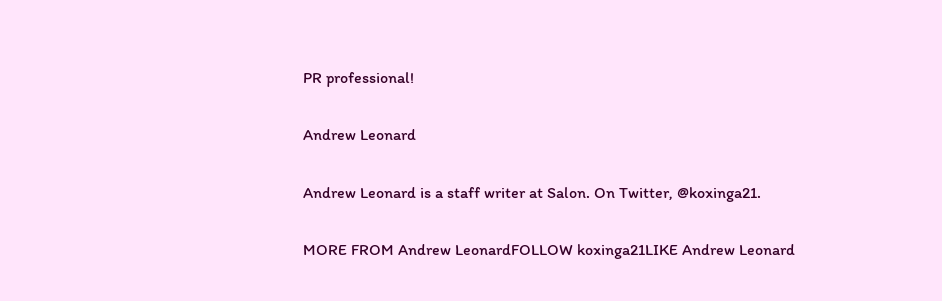PR professional!

Andrew Leonard

Andrew Leonard is a staff writer at Salon. On Twitter, @koxinga21.

MORE FROM Andrew LeonardFOLLOW koxinga21LIKE Andrew Leonard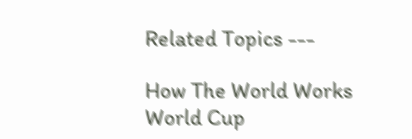Related Topics ---

How The World Works World Cup